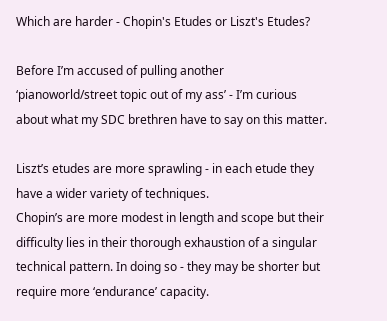Which are harder - Chopin's Etudes or Liszt's Etudes?

Before I’m accused of pulling another ‘pianoworld/street topic out of my ass’ - I’m curious about what my SDC brethren have to say on this matter.

Liszt’s etudes are more sprawling - in each etude they have a wider variety of techniques.
Chopin’s are more modest in length and scope but their difficulty lies in their thorough exhaustion of a singular technical pattern. In doing so - they may be shorter but require more ‘endurance’ capacity.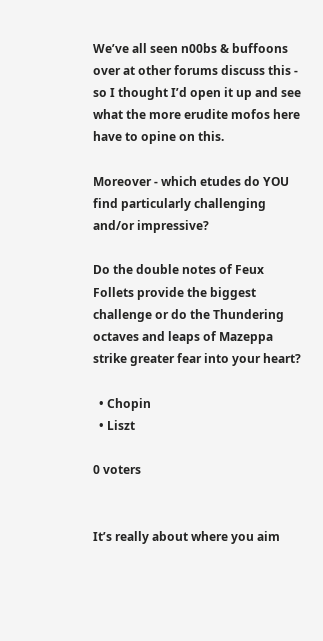We’ve all seen n00bs & buffoons over at other forums discuss this - so I thought I’d open it up and see what the more erudite mofos here have to opine on this.

Moreover - which etudes do YOU find particularly challenging and/or impressive?

Do the double notes of Feux Follets provide the biggest challenge or do the Thundering octaves and leaps of Mazeppa strike greater fear into your heart?

  • Chopin
  • Liszt

0 voters


It’s really about where you aim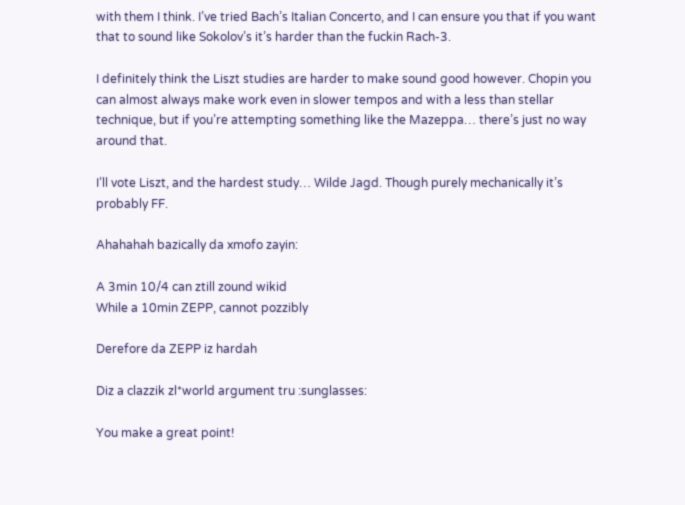with them I think. I’ve tried Bach’s Italian Concerto, and I can ensure you that if you want that to sound like Sokolov’s it’s harder than the fuckin Rach-3.

I definitely think the Liszt studies are harder to make sound good however. Chopin you can almost always make work even in slower tempos and with a less than stellar technique, but if you’re attempting something like the Mazeppa… there’s just no way around that.

I’ll vote Liszt, and the hardest study… Wilde Jagd. Though purely mechanically it’s probably FF.

Ahahahah bazically da xmofo zayin:

A 3min 10/4 can ztill zound wikid
While a 10min ZEPP, cannot pozzibly

Derefore da ZEPP iz hardah

Diz a clazzik zl*world argument tru :sunglasses:

You make a great point!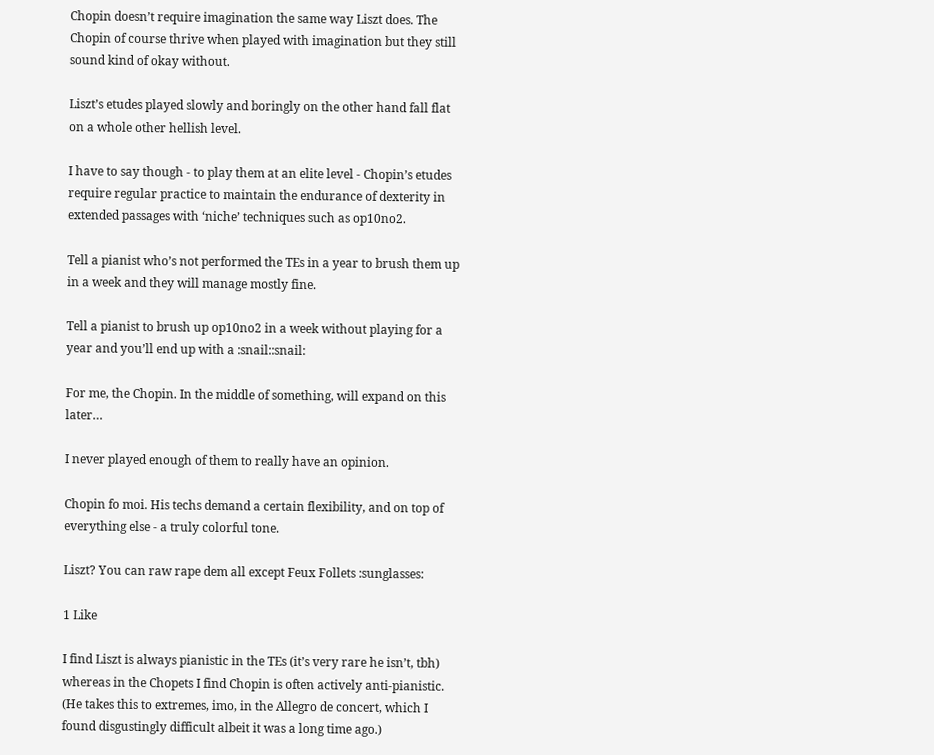Chopin doesn’t require imagination the same way Liszt does. The Chopin of course thrive when played with imagination but they still sound kind of okay without.

Liszt’s etudes played slowly and boringly on the other hand fall flat on a whole other hellish level.

I have to say though - to play them at an elite level - Chopin’s etudes require regular practice to maintain the endurance of dexterity in extended passages with ‘niche’ techniques such as op10no2.

Tell a pianist who’s not performed the TEs in a year to brush them up in a week and they will manage mostly fine.

Tell a pianist to brush up op10no2 in a week without playing for a year and you’ll end up with a :snail::snail:

For me, the Chopin. In the middle of something, will expand on this later…

I never played enough of them to really have an opinion.

Chopin fo moi. His techs demand a certain flexibility, and on top of everything else - a truly colorful tone.

Liszt? You can raw rape dem all except Feux Follets :sunglasses:

1 Like

I find Liszt is always pianistic in the TEs (it’s very rare he isn’t, tbh) whereas in the Chopets I find Chopin is often actively anti-pianistic. (He takes this to extremes, imo, in the Allegro de concert, which I found disgustingly difficult albeit it was a long time ago.)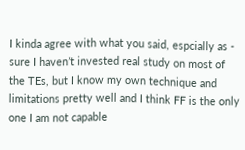I kinda agree with what you said, espcially as - sure I haven’t invested real study on most of the TEs, but I know my own technique and limitations pretty well and I think FF is the only one I am not capable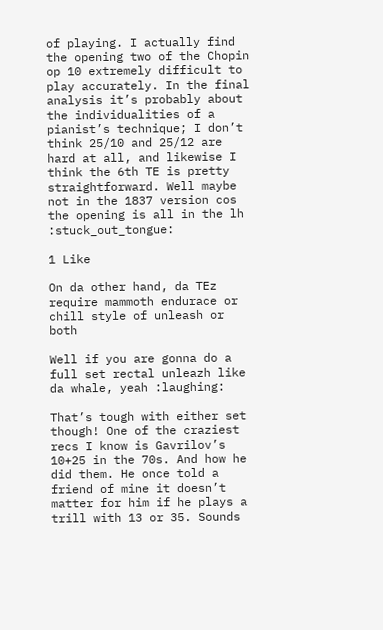of playing. I actually find the opening two of the Chopin op 10 extremely difficult to play accurately. In the final analysis it’s probably about the individualities of a pianist’s technique; I don’t think 25/10 and 25/12 are hard at all, and likewise I think the 6th TE is pretty straightforward. Well maybe not in the 1837 version cos the opening is all in the lh :stuck_out_tongue:

1 Like

On da other hand, da TEz require mammoth endurace or chill style of unleash or both

Well if you are gonna do a full set rectal unleazh like da whale, yeah :laughing:

That’s tough with either set though! One of the craziest recs I know is Gavrilov’s 10+25 in the 70s. And how he did them. He once told a friend of mine it doesn’t matter for him if he plays a trill with 13 or 35. Sounds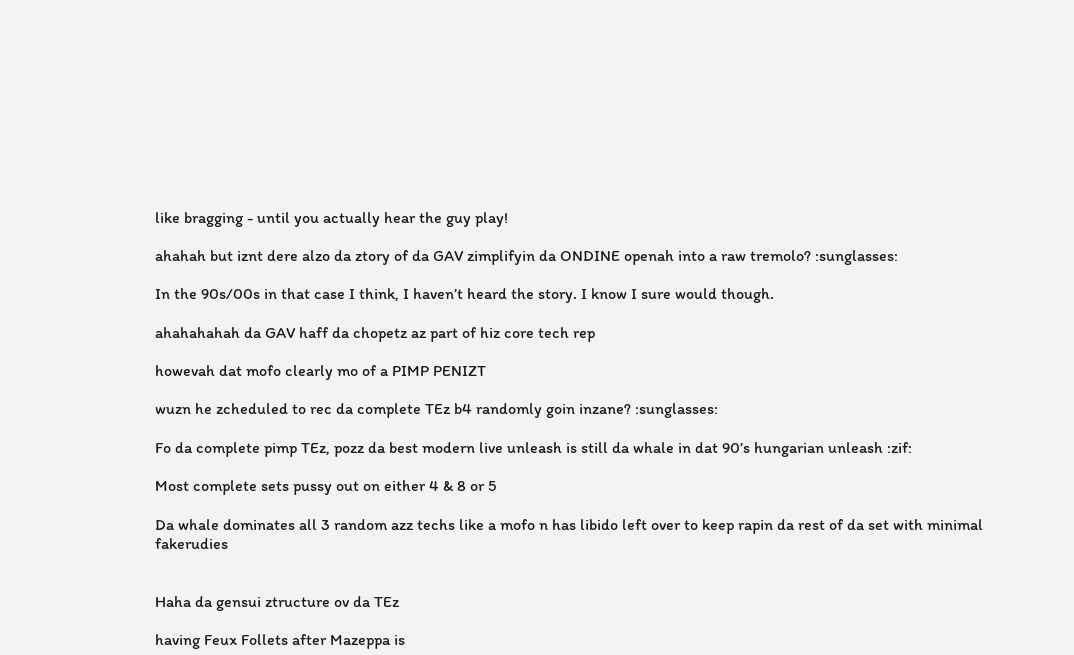like bragging - until you actually hear the guy play!

ahahah but iznt dere alzo da ztory of da GAV zimplifyin da ONDINE openah into a raw tremolo? :sunglasses:

In the 90s/00s in that case I think, I haven’t heard the story. I know I sure would though.

ahahahahah da GAV haff da chopetz az part of hiz core tech rep

howevah dat mofo clearly mo of a PIMP PENIZT

wuzn he zcheduled to rec da complete TEz b4 randomly goin inzane? :sunglasses:

Fo da complete pimp TEz, pozz da best modern live unleash is still da whale in dat 90’s hungarian unleash :zif:

Most complete sets pussy out on either 4 & 8 or 5

Da whale dominates all 3 random azz techs like a mofo n has libido left over to keep rapin da rest of da set with minimal fakerudies


Haha da gensui ztructure ov da TEz

having Feux Follets after Mazeppa is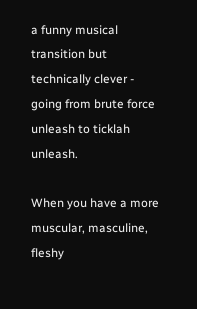a funny musical transition but technically clever - going from brute force unleash to ticklah unleash.

When you have a more muscular, masculine, fleshy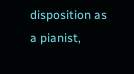disposition as a pianist,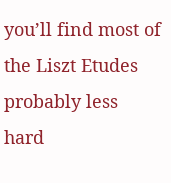you’ll find most of the Liszt Etudes probably less hard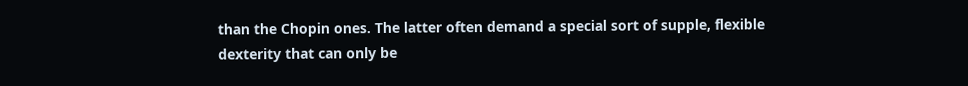than the Chopin ones. The latter often demand a special sort of supple, flexible dexterity that can only be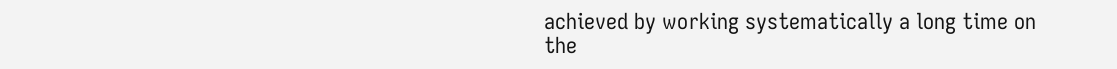achieved by working systematically a long time on the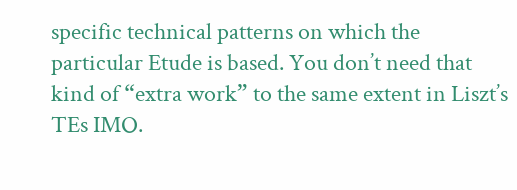specific technical patterns on which the particular Etude is based. You don’t need that kind of “extra work” to the same extent in Liszt’s TEs IMO.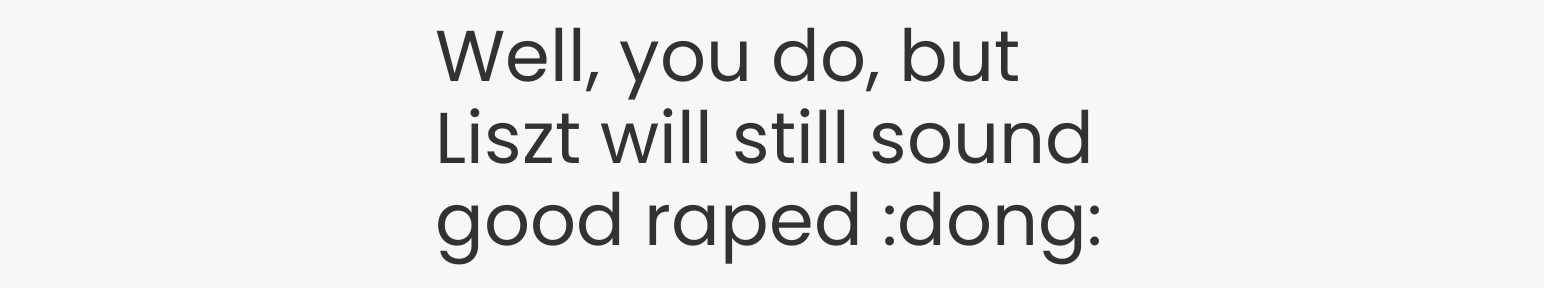Well, you do, but Liszt will still sound good raped :dong: